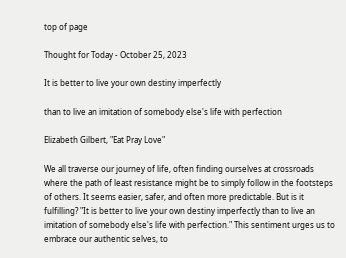top of page

Thought for Today - October 25, 2023

It is better to live your own destiny imperfectly

than to live an imitation of somebody else's life with perfection

Elizabeth Gilbert, "Eat Pray Love"

We all traverse our journey of life, often finding ourselves at crossroads where the path of least resistance might be to simply follow in the footsteps of others. It seems easier, safer, and often more predictable. But is it fulfilling? "It is better to live your own destiny imperfectly than to live an imitation of somebody else's life with perfection." This sentiment urges us to embrace our authentic selves, to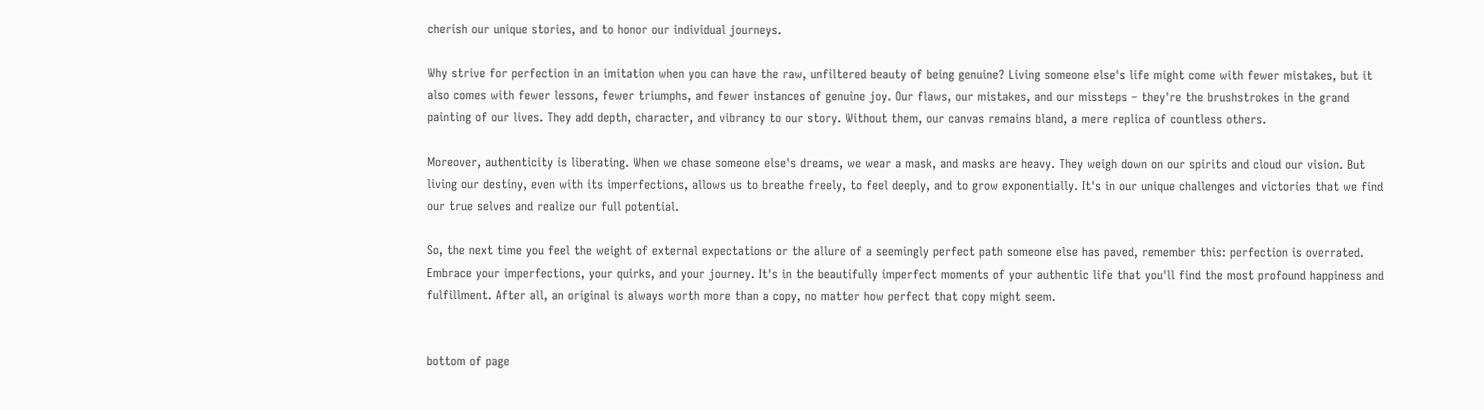cherish our unique stories, and to honor our individual journeys.

Why strive for perfection in an imitation when you can have the raw, unfiltered beauty of being genuine? Living someone else's life might come with fewer mistakes, but it also comes with fewer lessons, fewer triumphs, and fewer instances of genuine joy. Our flaws, our mistakes, and our missteps – they're the brushstrokes in the grand painting of our lives. They add depth, character, and vibrancy to our story. Without them, our canvas remains bland, a mere replica of countless others.

Moreover, authenticity is liberating. When we chase someone else's dreams, we wear a mask, and masks are heavy. They weigh down on our spirits and cloud our vision. But living our destiny, even with its imperfections, allows us to breathe freely, to feel deeply, and to grow exponentially. It's in our unique challenges and victories that we find our true selves and realize our full potential.

So, the next time you feel the weight of external expectations or the allure of a seemingly perfect path someone else has paved, remember this: perfection is overrated. Embrace your imperfections, your quirks, and your journey. It's in the beautifully imperfect moments of your authentic life that you'll find the most profound happiness and fulfillment. After all, an original is always worth more than a copy, no matter how perfect that copy might seem.


bottom of page